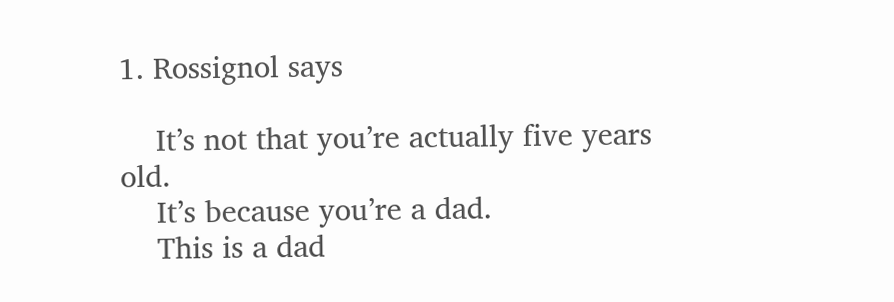1. Rossignol says

    It’s not that you’re actually five years old.
    It’s because you’re a dad.
    This is a dad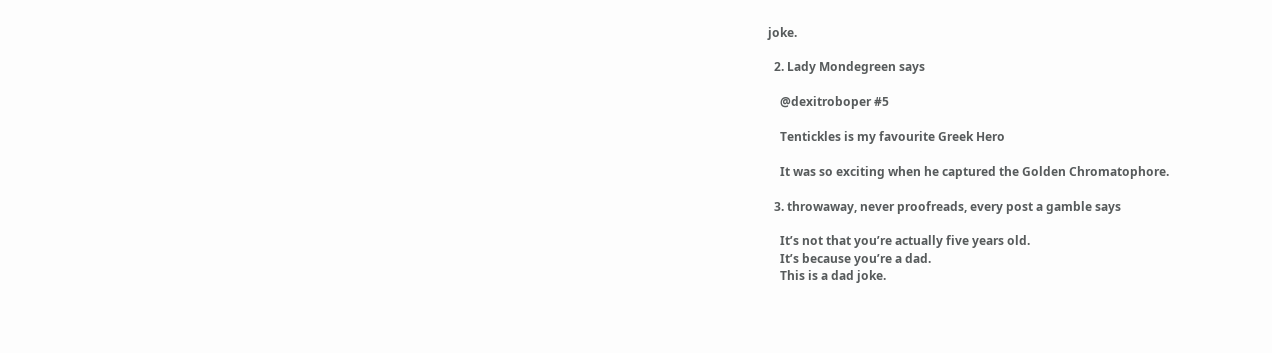joke.

  2. Lady Mondegreen says

    @dexitroboper #5

    Tentickles is my favourite Greek Hero

    It was so exciting when he captured the Golden Chromatophore.

  3. throwaway, never proofreads, every post a gamble says

    It’s not that you’re actually five years old.
    It’s because you’re a dad.
    This is a dad joke.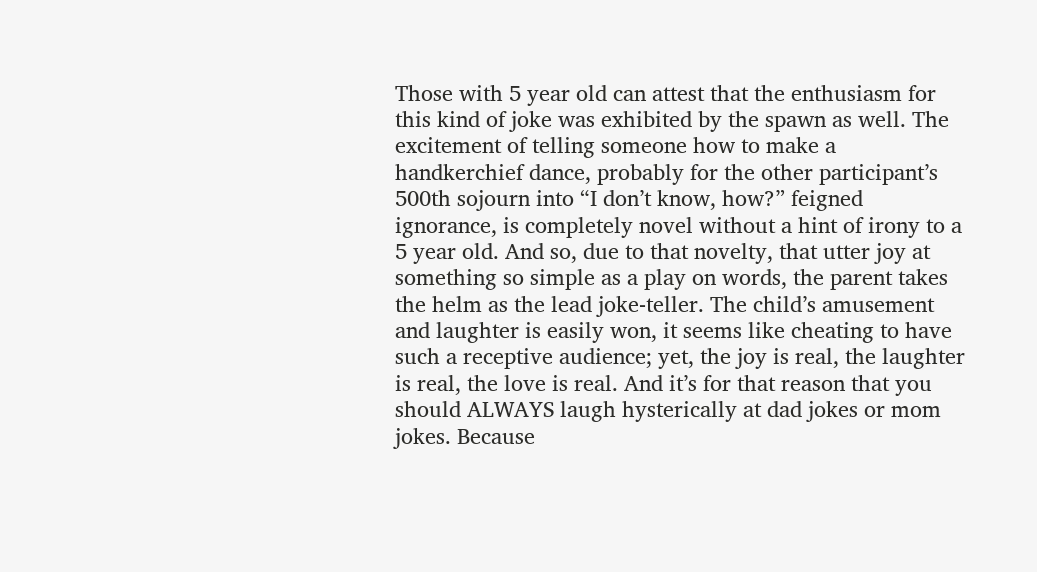Those with 5 year old can attest that the enthusiasm for this kind of joke was exhibited by the spawn as well. The excitement of telling someone how to make a handkerchief dance, probably for the other participant’s 500th sojourn into “I don’t know, how?” feigned ignorance, is completely novel without a hint of irony to a 5 year old. And so, due to that novelty, that utter joy at something so simple as a play on words, the parent takes the helm as the lead joke-teller. The child’s amusement and laughter is easily won, it seems like cheating to have such a receptive audience; yet, the joy is real, the laughter is real, the love is real. And it’s for that reason that you should ALWAYS laugh hysterically at dad jokes or mom jokes. Because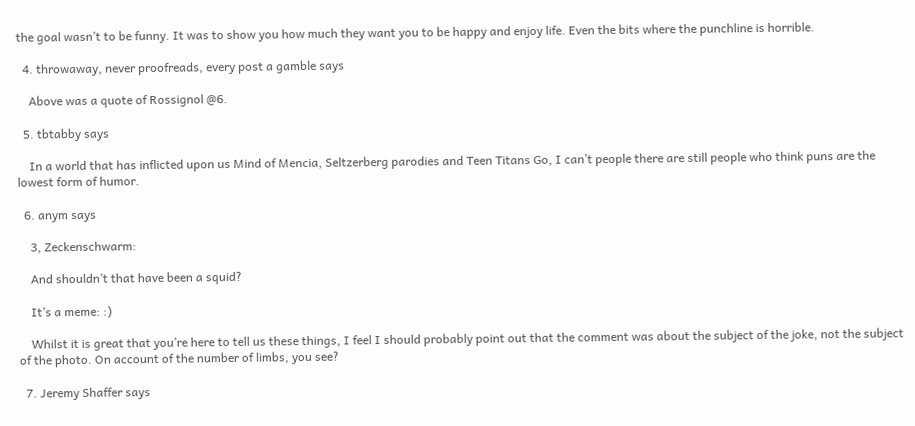the goal wasn’t to be funny. It was to show you how much they want you to be happy and enjoy life. Even the bits where the punchline is horrible.

  4. throwaway, never proofreads, every post a gamble says

    Above was a quote of Rossignol @6.

  5. tbtabby says

    In a world that has inflicted upon us Mind of Mencia, Seltzerberg parodies and Teen Titans Go, I can’t people there are still people who think puns are the lowest form of humor.

  6. anym says

    3, Zeckenschwarm:

    And shouldn’t that have been a squid?

    It’s a meme: :)

    Whilst it is great that you’re here to tell us these things, I feel I should probably point out that the comment was about the subject of the joke, not the subject of the photo. On account of the number of limbs, you see?

  7. Jeremy Shaffer says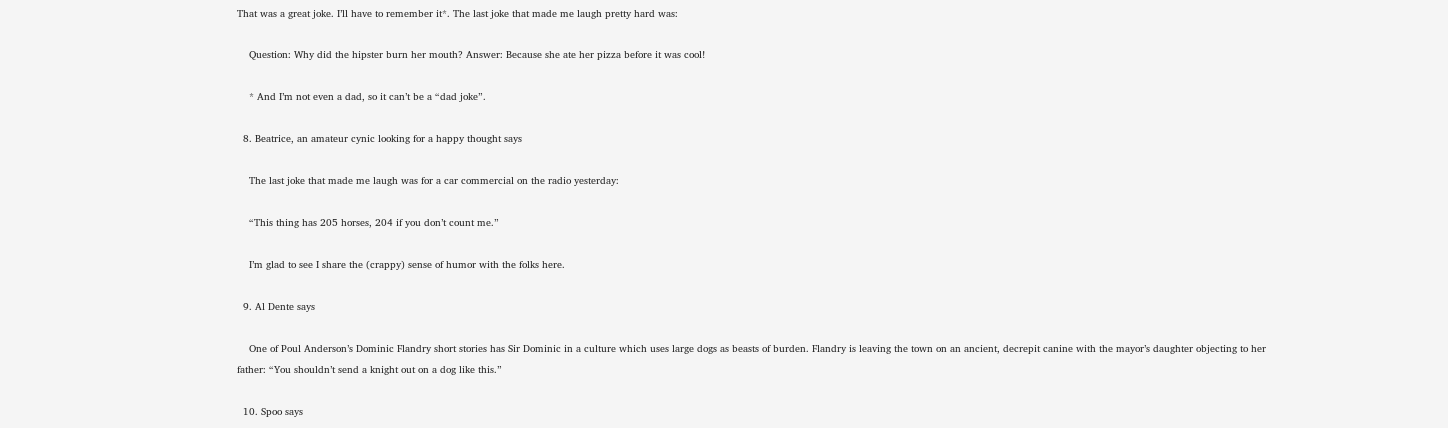That was a great joke. I’ll have to remember it*. The last joke that made me laugh pretty hard was:

    Question: Why did the hipster burn her mouth? Answer: Because she ate her pizza before it was cool!

    * And I’m not even a dad, so it can’t be a “dad joke”.

  8. Beatrice, an amateur cynic looking for a happy thought says

    The last joke that made me laugh was for a car commercial on the radio yesterday:

    “This thing has 205 horses, 204 if you don’t count me.”

    I’m glad to see I share the (crappy) sense of humor with the folks here.

  9. Al Dente says

    One of Poul Anderson’s Dominic Flandry short stories has Sir Dominic in a culture which uses large dogs as beasts of burden. Flandry is leaving the town on an ancient, decrepit canine with the mayor’s daughter objecting to her father: “You shouldn’t send a knight out on a dog like this.”

  10. Spoo says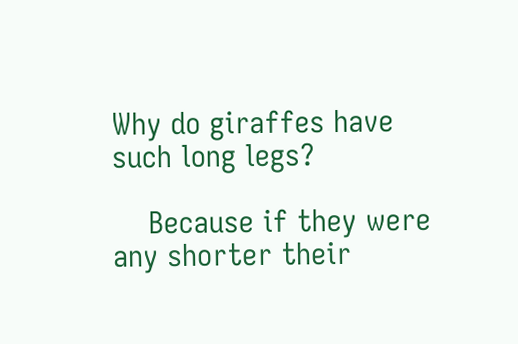Why do giraffes have such long legs?

    Because if they were any shorter their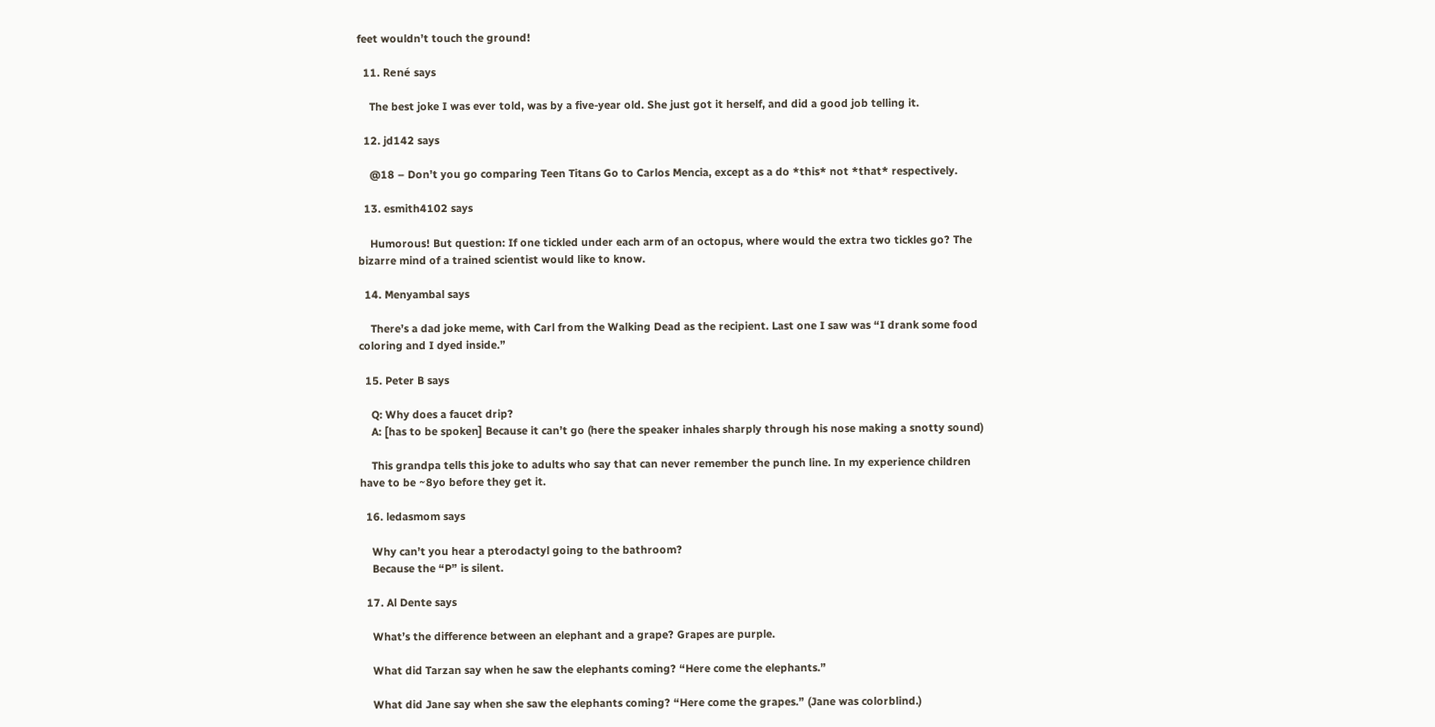feet wouldn’t touch the ground!

  11. René says

    The best joke I was ever told, was by a five-year old. She just got it herself, and did a good job telling it.

  12. jd142 says

    @18 – Don’t you go comparing Teen Titans Go to Carlos Mencia, except as a do *this* not *that* respectively.

  13. esmith4102 says

    Humorous! But question: If one tickled under each arm of an octopus, where would the extra two tickles go? The bizarre mind of a trained scientist would like to know.

  14. Menyambal says

    There’s a dad joke meme, with Carl from the Walking Dead as the recipient. Last one I saw was “I drank some food coloring and I dyed inside.”

  15. Peter B says

    Q: Why does a faucet drip?
    A: [has to be spoken] Because it can’t go (here the speaker inhales sharply through his nose making a snotty sound)

    This grandpa tells this joke to adults who say that can never remember the punch line. In my experience children have to be ~8yo before they get it.

  16. ledasmom says

    Why can’t you hear a pterodactyl going to the bathroom?
    Because the “P” is silent.

  17. Al Dente says

    What’s the difference between an elephant and a grape? Grapes are purple.

    What did Tarzan say when he saw the elephants coming? “Here come the elephants.”

    What did Jane say when she saw the elephants coming? “Here come the grapes.” (Jane was colorblind.)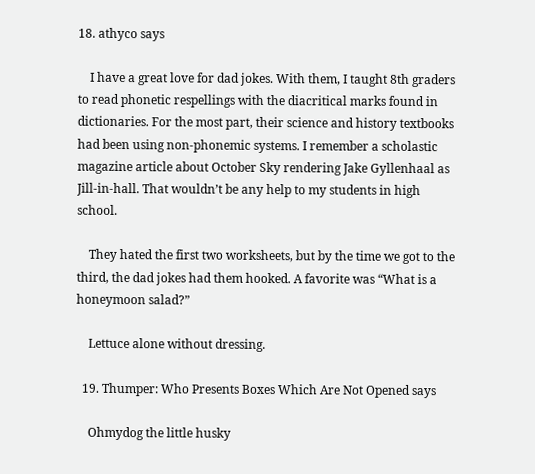18. athyco says

    I have a great love for dad jokes. With them, I taught 8th graders to read phonetic respellings with the diacritical marks found in dictionaries. For the most part, their science and history textbooks had been using non-phonemic systems. I remember a scholastic magazine article about October Sky rendering Jake Gyllenhaal as Jill-in-hall. That wouldn’t be any help to my students in high school.

    They hated the first two worksheets, but by the time we got to the third, the dad jokes had them hooked. A favorite was “What is a honeymoon salad?”

    Lettuce alone without dressing.

  19. Thumper: Who Presents Boxes Which Are Not Opened says

    Ohmydog the little husky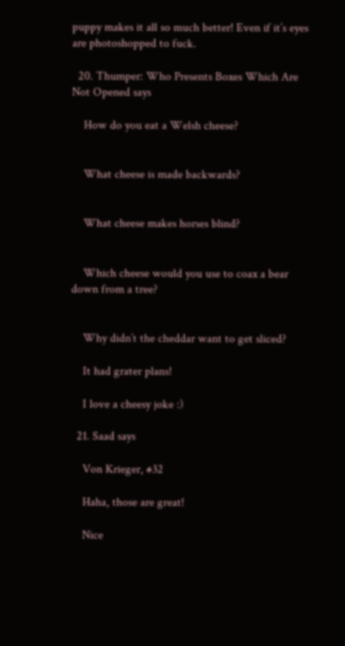puppy makes it all so much better! Even if it’s eyes are photoshopped to fuck.

  20. Thumper: Who Presents Boxes Which Are Not Opened says

    How do you eat a Welsh cheese?


    What cheese is made backwards?


    What cheese makes horses blind?


    Which cheese would you use to coax a bear down from a tree?


    Why didn’t the cheddar want to get sliced?

    It had grater plans!

    I love a cheesy joke :)

  21. Saad says

    Von Krieger, #32

    Haha, those are great!

    Nice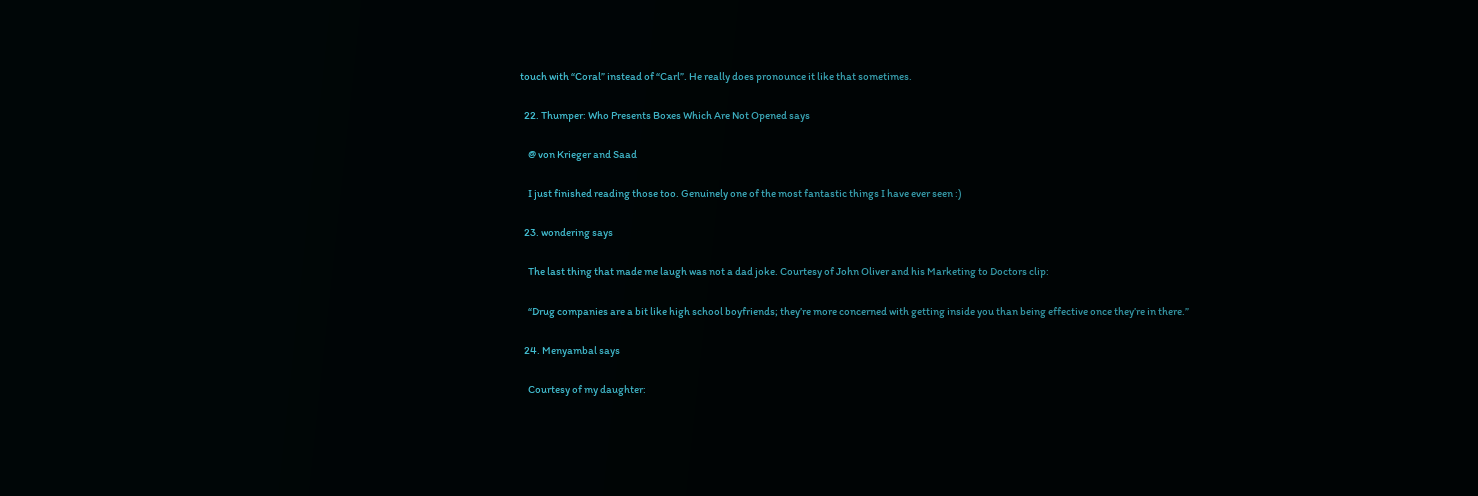touch with “Coral” instead of “Carl”. He really does pronounce it like that sometimes.

  22. Thumper: Who Presents Boxes Which Are Not Opened says

    @ von Krieger and Saad

    I just finished reading those too. Genuinely one of the most fantastic things I have ever seen :)

  23. wondering says

    The last thing that made me laugh was not a dad joke. Courtesy of John Oliver and his Marketing to Doctors clip:

    “Drug companies are a bit like high school boyfriends; they’re more concerned with getting inside you than being effective once they’re in there.”

  24. Menyambal says

    Courtesy of my daughter: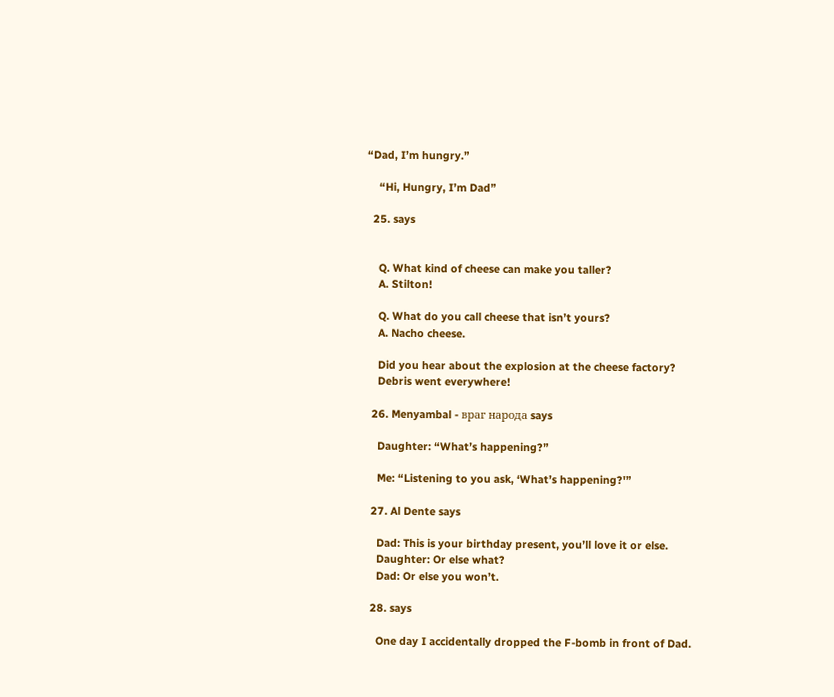“Dad, I’m hungry.”

    “Hi, Hungry, I’m Dad”

  25. says


    Q. What kind of cheese can make you taller?
    A. Stilton!

    Q. What do you call cheese that isn’t yours?
    A. Nacho cheese.

    Did you hear about the explosion at the cheese factory?
    Debris went everywhere!

  26. Menyambal - враг народа says

    Daughter: “What’s happening?”

    Me: “Listening to you ask, ‘What’s happening?'”

  27. Al Dente says

    Dad: This is your birthday present, you’ll love it or else.
    Daughter: Or else what?
    Dad: Or else you won’t.

  28. says

    One day I accidentally dropped the F-bomb in front of Dad.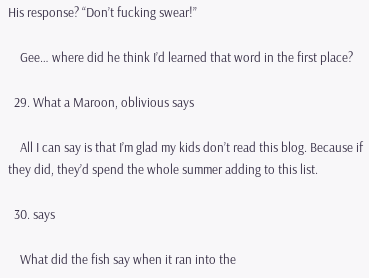His response? “Don’t fucking swear!”

    Gee… where did he think I’d learned that word in the first place?

  29. What a Maroon, oblivious says

    All I can say is that I’m glad my kids don’t read this blog. Because if they did, they’d spend the whole summer adding to this list.

  30. says

    What did the fish say when it ran into the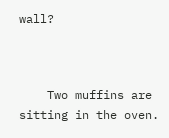wall?



    Two muffins are sitting in the oven.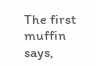The first muffin says,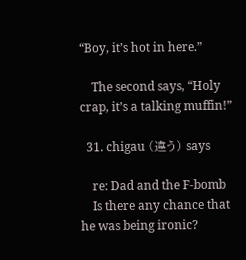“Boy, it’s hot in here.”

    The second says, “Holy crap, it’s a talking muffin!”

  31. chigau (違う) says

    re: Dad and the F-bomb
    Is there any chance that he was being ironic?